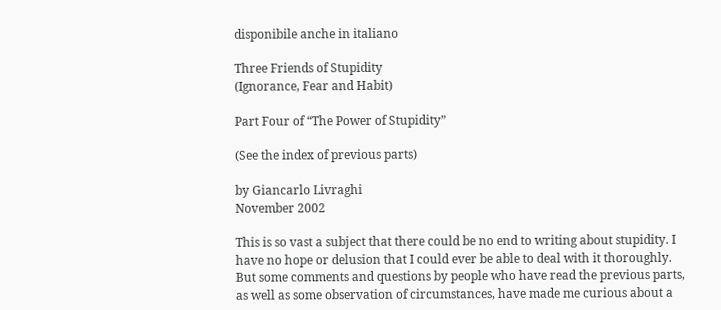disponibile anche in italiano

Three Friends of Stupidity
(Ignorance, Fear and Habit)

Part Four of “The Power of Stupidity”

(See the index of previous parts)

by Giancarlo Livraghi
November 2002

This is so vast a subject that there could be no end to writing about stupidity. I have no hope or delusion that I could ever be able to deal with it thoroughly.
But some comments and questions by people who have read the previous parts, as well as some observation of circumstances, have made me curious about a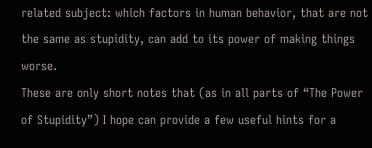related subject: which factors in human behavior, that are not the same as stupidity, can add to its power of making things worse.
These are only short notes that (as in all parts of “The Power of Stupidity”) I hope can provide a few useful hints for a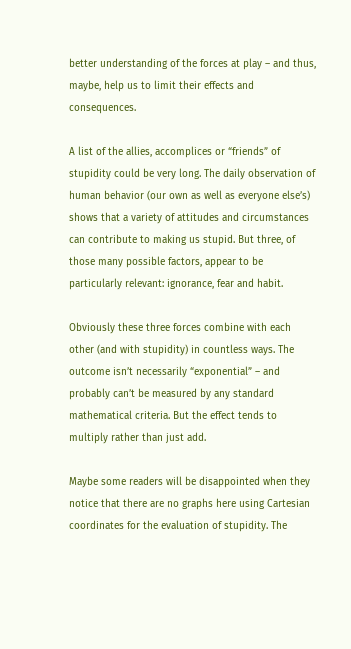better understanding of the forces at play – and thus, maybe, help us to limit their effects and consequences.

A list of the allies, accomplices or “friends” of stupidity could be very long. The daily observation of human behavior (our own as well as everyone else’s) shows that a variety of attitudes and circumstances can contribute to making us stupid. But three, of those many possible factors, appear to be particularly relevant: ignorance, fear and habit.

Obviously these three forces combine with each other (and with stupidity) in countless ways. The outcome isn’t necessarily “exponential” – and probably can’t be measured by any standard mathematical criteria. But the effect tends to multiply rather than just add.

Maybe some readers will be disappointed when they notice that there are no graphs here using Cartesian coordinates for the evaluation of stupidity. The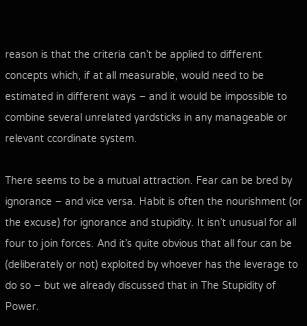reason is that the criteria can’t be applied to different concepts which, if at all measurable, would need to be estimated in different ways – and it would be impossible to combine several unrelated yardsticks in any manageable or relevant ccordinate system.

There seems to be a mutual attraction. Fear can be bred by ignorance – and vice versa. Habit is often the nourishment (or the excuse) for ignorance and stupidity. It isn’t unusual for all four to join forces. And it’s quite obvious that all four can be (deliberately or not) exploited by whoever has the leverage to do so – but we already discussed that in The Stupidity of Power.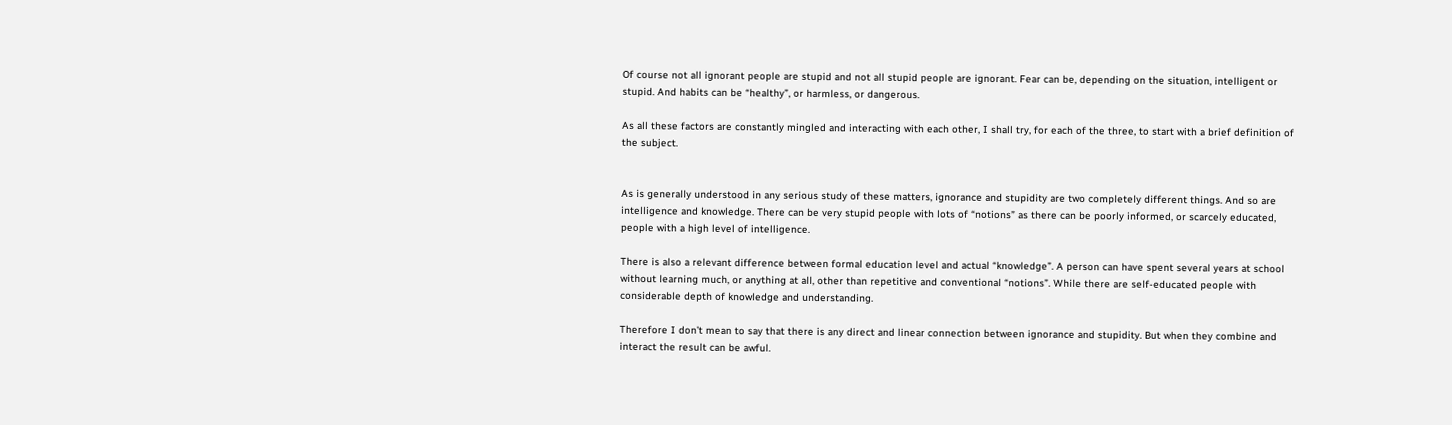Of course not all ignorant people are stupid and not all stupid people are ignorant. Fear can be, depending on the situation, intelligent or stupid. And habits can be “healthy”, or harmless, or dangerous.

As all these factors are constantly mingled and interacting with each other, I shall try, for each of the three, to start with a brief definition of the subject.


As is generally understood in any serious study of these matters, ignorance and stupidity are two completely different things. And so are intelligence and knowledge. There can be very stupid people with lots of “notions” as there can be poorly informed, or scarcely educated, people with a high level of intelligence.

There is also a relevant difference between formal education level and actual “knowledge”. A person can have spent several years at school without learning much, or anything at all, other than repetitive and conventional “notions”. While there are self-educated people with considerable depth of knowledge and understanding.

Therefore I don’t mean to say that there is any direct and linear connection between ignorance and stupidity. But when they combine and interact the result can be awful.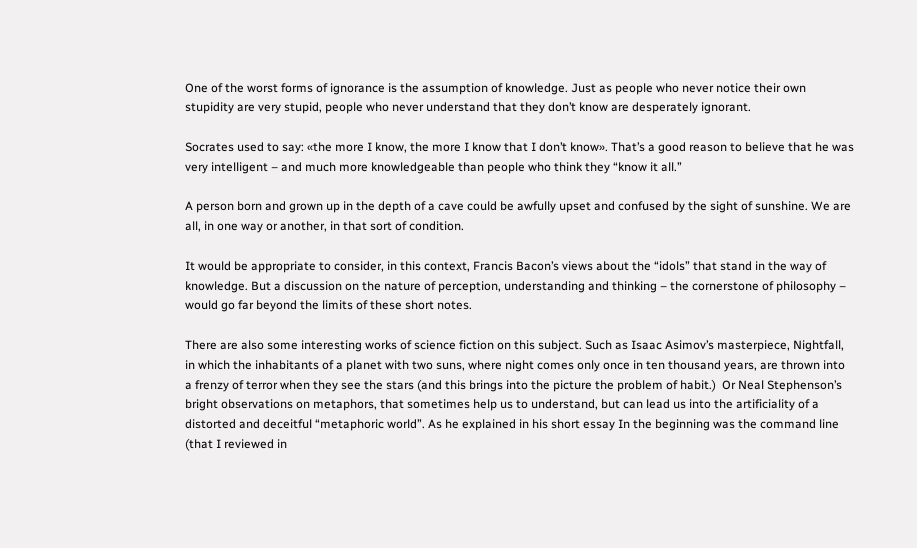One of the worst forms of ignorance is the assumption of knowledge. Just as people who never notice their own stupidity are very stupid, people who never understand that they don’t know are desperately ignorant.

Socrates used to say: «the more I know, the more I know that I don’t know». That’s a good reason to believe that he was very intelligent – and much more knowledgeable than people who think they “know it all.”

A person born and grown up in the depth of a cave could be awfully upset and confused by the sight of sunshine. We are all, in one way or another, in that sort of condition.

It would be appropriate to consider, in this context, Francis Bacon’s views about the “idols” that stand in the way of knowledge. But a discussion on the nature of perception, understanding and thinking – the cornerstone of philosophy – would go far beyond the limits of these short notes.

There are also some interesting works of science fiction on this subject. Such as Isaac Asimov’s masterpiece, Nightfall, in which the inhabitants of a planet with two suns, where night comes only once in ten thousand years, are thrown into a frenzy of terror when they see the stars (and this brings into the picture the problem of habit.)  Or Neal Stephenson’s bright observations on metaphors, that sometimes help us to understand, but can lead us into the artificiality of a distorted and deceitful “metaphoric world”. As he explained in his short essay In the beginning was the command line (that I reviewed in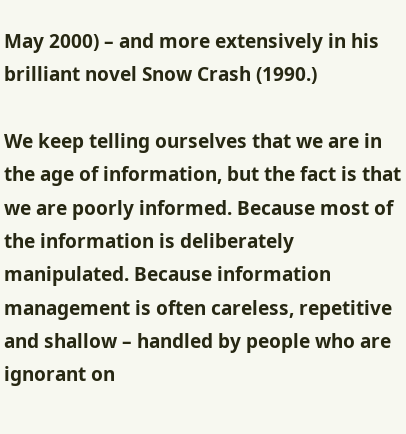May 2000) – and more extensively in his brilliant novel Snow Crash (1990.)

We keep telling ourselves that we are in the age of information, but the fact is that we are poorly informed. Because most of the information is deliberately manipulated. Because information management is often careless, repetitive and shallow – handled by people who are ignorant on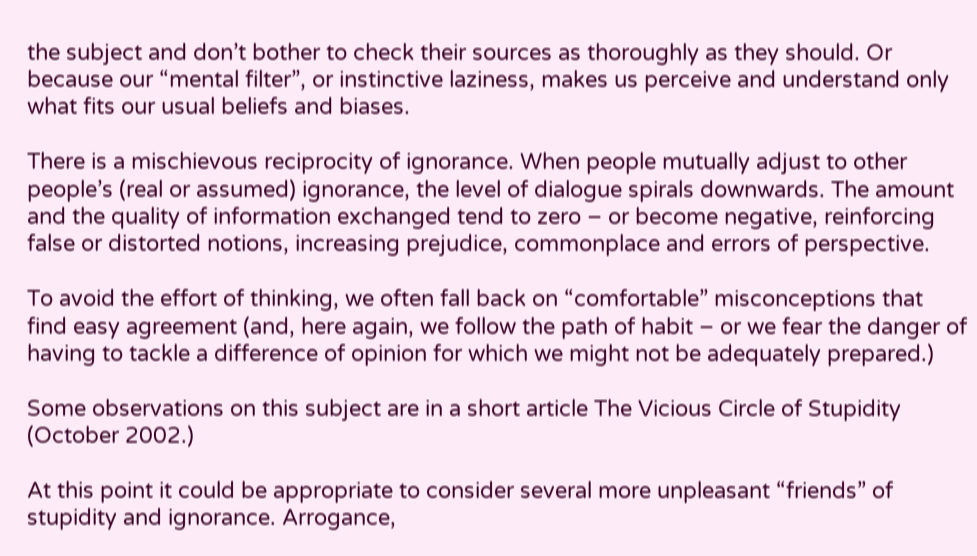the subject and don’t bother to check their sources as thoroughly as they should. Or because our “mental filter”, or instinctive laziness, makes us perceive and understand only what fits our usual beliefs and biases.

There is a mischievous reciprocity of ignorance. When people mutually adjust to other people’s (real or assumed) ignorance, the level of dialogue spirals downwards. The amount and the quality of information exchanged tend to zero – or become negative, reinforcing false or distorted notions, increasing prejudice, commonplace and errors of perspective.

To avoid the effort of thinking, we often fall back on “comfortable” misconceptions that find easy agreement (and, here again, we follow the path of habit – or we fear the danger of having to tackle a difference of opinion for which we might not be adequately prepared.)

Some observations on this subject are in a short article The Vicious Circle of Stupidity (October 2002.)

At this point it could be appropriate to consider several more unpleasant “friends” of stupidity and ignorance. Arrogance,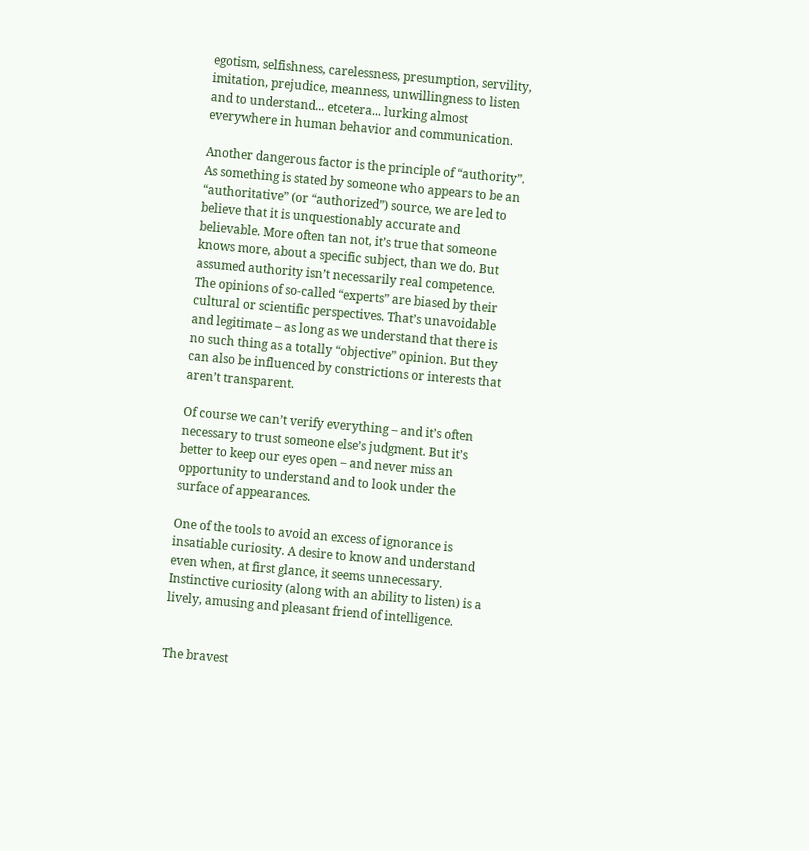egotism, selfishness, carelessness, presumption, servility, imitation, prejudice, meanness, unwillingness to listen and to understand... etcetera... lurking almost everywhere in human behavior and communication.

Another dangerous factor is the principle of “authority”. As something is stated by someone who appears to be an “authoritative” (or “authorized”) source, we are led to believe that it is unquestionably accurate and believable. More often tan not, it’s true that someone knows more, about a specific subject, than we do. But assumed authority isn’t necessarily real competence. The opinions of so-called “experts” are biased by their cultural or scientific perspectives. That’s unavoidable and legitimate – as long as we understand that there is no such thing as a totally “objective” opinion. But they can also be influenced by constrictions or interests that aren’t transparent.

Of course we can’t verify everything – and it’s often necessary to trust someone else’s judgment. But it’s better to keep our eyes open – and never miss an opportunity to understand and to look under the surface of appearances.

One of the tools to avoid an excess of ignorance is insatiable curiosity. A desire to know and understand even when, at first glance, it seems unnecessary. Instinctive curiosity (along with an ability to listen) is a lively, amusing and pleasant friend of intelligence.


The bravest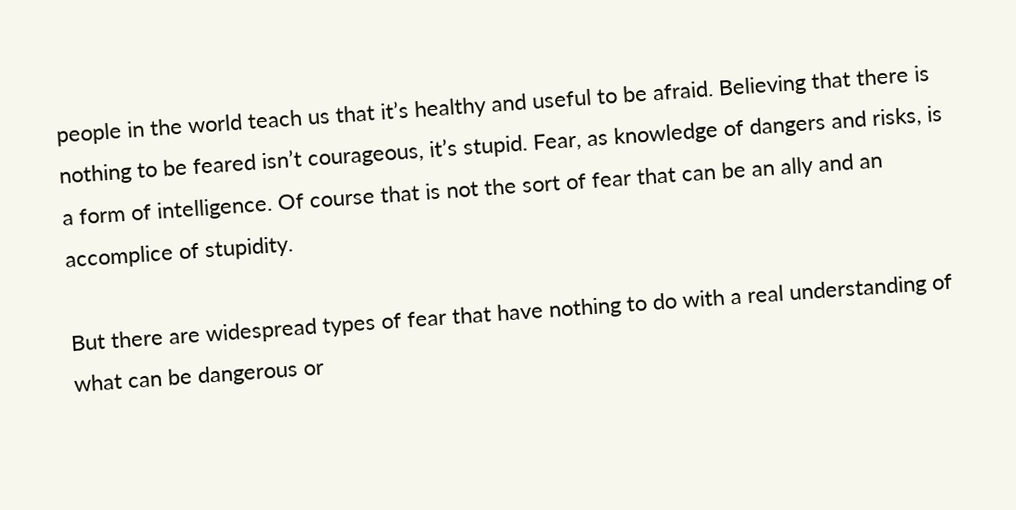people in the world teach us that it’s healthy and useful to be afraid. Believing that there is nothing to be feared isn’t courageous, it’s stupid. Fear, as knowledge of dangers and risks, is a form of intelligence. Of course that is not the sort of fear that can be an ally and an accomplice of stupidity.

But there are widespread types of fear that have nothing to do with a real understanding of what can be dangerous or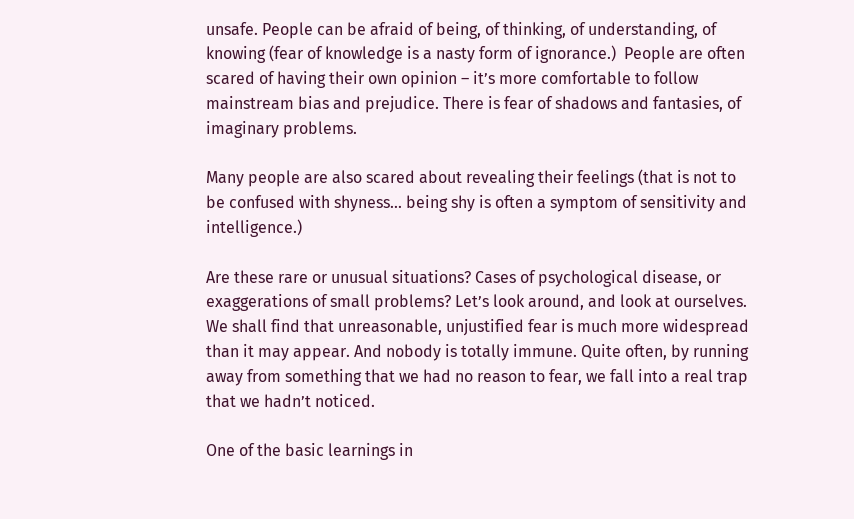unsafe. People can be afraid of being, of thinking, of understanding, of knowing (fear of knowledge is a nasty form of ignorance.)  People are often scared of having their own opinion – it’s more comfortable to follow mainstream bias and prejudice. There is fear of shadows and fantasies, of imaginary problems.

Many people are also scared about revealing their feelings (that is not to be confused with shyness... being shy is often a symptom of sensitivity and intelligence.)

Are these rare or unusual situations? Cases of psychological disease, or exaggerations of small problems? Let’s look around, and look at ourselves. We shall find that unreasonable, unjustified fear is much more widespread than it may appear. And nobody is totally immune. Quite often, by running away from something that we had no reason to fear, we fall into a real trap that we hadn’t noticed.

One of the basic learnings in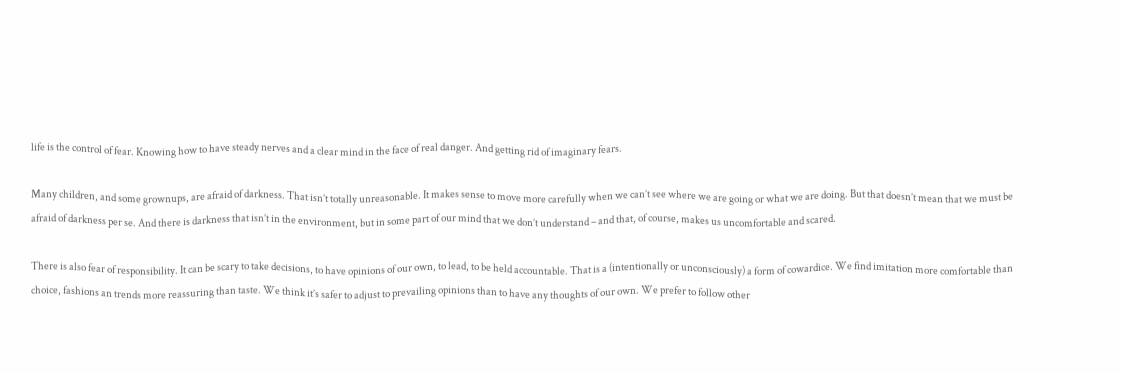life is the control of fear. Knowing how to have steady nerves and a clear mind in the face of real danger. And getting rid of imaginary fears.

Many children, and some grownups, are afraid of darkness. That isn’t totally unreasonable. It makes sense to move more carefully when we can’t see where we are going or what we are doing. But that doesn’t mean that we must be afraid of darkness per se. And there is darkness that isn’t in the environment, but in some part of our mind that we don’t understand – and that, of course, makes us uncomfortable and scared.

There is also fear of responsibility. It can be scary to take decisions, to have opinions of our own, to lead, to be held accountable. That is a (intentionally or unconsciously) a form of cowardice. We find imitation more comfortable than choice, fashions an trends more reassuring than taste. We think it’s safer to adjust to prevailing opinions than to have any thoughts of our own. We prefer to follow other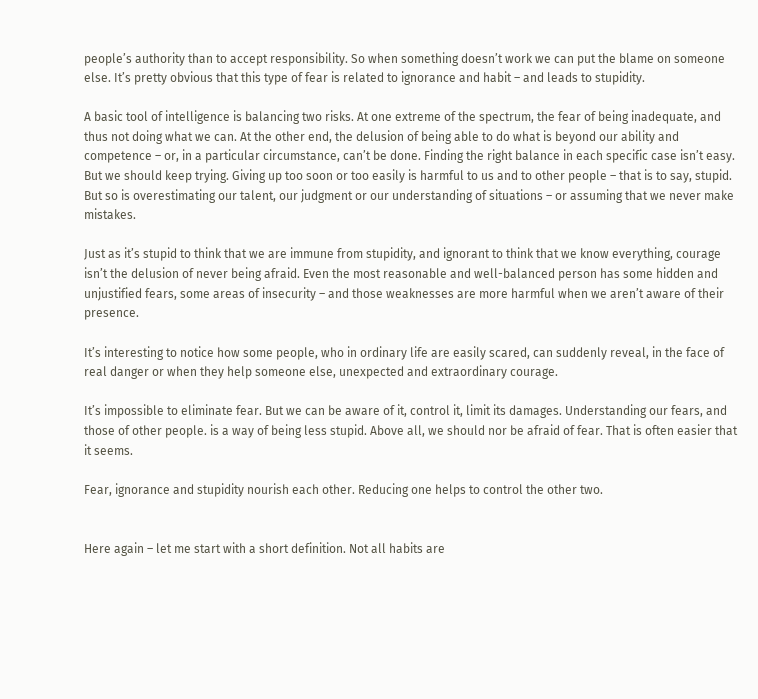people’s authority than to accept responsibility. So when something doesn’t work we can put the blame on someone else. It’s pretty obvious that this type of fear is related to ignorance and habit – and leads to stupidity.

A basic tool of intelligence is balancing two risks. At one extreme of the spectrum, the fear of being inadequate, and thus not doing what we can. At the other end, the delusion of being able to do what is beyond our ability and competence – or, in a particular circumstance, can’t be done. Finding the right balance in each specific case isn’t easy. But we should keep trying. Giving up too soon or too easily is harmful to us and to other people – that is to say, stupid. But so is overestimating our talent, our judgment or our understanding of situations – or assuming that we never make mistakes.

Just as it’s stupid to think that we are immune from stupidity, and ignorant to think that we know everything, courage isn’t the delusion of never being afraid. Even the most reasonable and well-balanced person has some hidden and unjustified fears, some areas of insecurity – and those weaknesses are more harmful when we aren’t aware of their presence.

It’s interesting to notice how some people, who in ordinary life are easily scared, can suddenly reveal, in the face of real danger or when they help someone else, unexpected and extraordinary courage.

It’s impossible to eliminate fear. But we can be aware of it, control it, limit its damages. Understanding our fears, and those of other people. is a way of being less stupid. Above all, we should nor be afraid of fear. That is often easier that it seems.

Fear, ignorance and stupidity nourish each other. Reducing one helps to control the other two.


Here again – let me start with a short definition. Not all habits are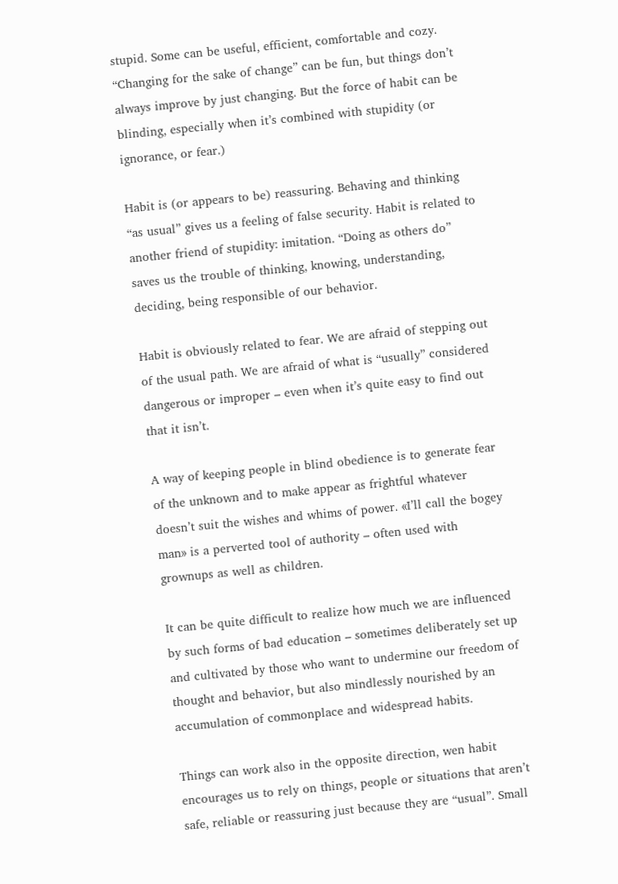stupid. Some can be useful, efficient, comfortable and cozy. “Changing for the sake of change” can be fun, but things don’t always improve by just changing. But the force of habit can be blinding, especially when it’s combined with stupidity (or ignorance, or fear.)

Habit is (or appears to be) reassuring. Behaving and thinking “as usual” gives us a feeling of false security. Habit is related to another friend of stupidity: imitation. “Doing as others do” saves us the trouble of thinking, knowing, understanding, deciding, being responsible of our behavior.

Habit is obviously related to fear. We are afraid of stepping out of the usual path. We are afraid of what is “usually” considered dangerous or improper – even when it’s quite easy to find out that it isn’t.

A way of keeping people in blind obedience is to generate fear of the unknown and to make appear as frightful whatever doesn’t suit the wishes and whims of power. «I’ll call the bogey man» is a perverted tool of authority – often used with grownups as well as children.

It can be quite difficult to realize how much we are influenced by such forms of bad education – sometimes deliberately set up and cultivated by those who want to undermine our freedom of thought and behavior, but also mindlessly nourished by an accumulation of commonplace and widespread habits.

Things can work also in the opposite direction, wen habit encourages us to rely on things, people or situations that aren’t safe, reliable or reassuring just because they are “usual”. Small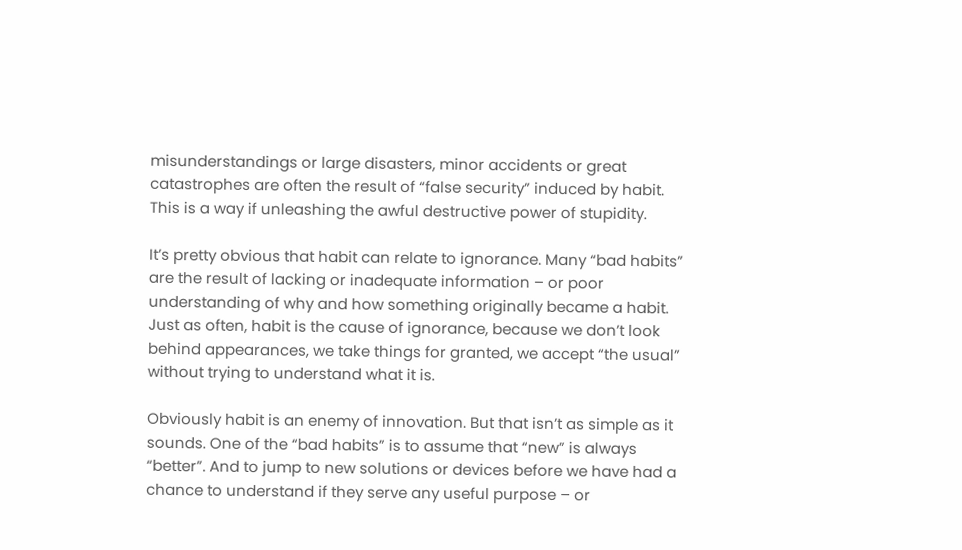misunderstandings or large disasters, minor accidents or great catastrophes are often the result of “false security” induced by habit. This is a way if unleashing the awful destructive power of stupidity.

It’s pretty obvious that habit can relate to ignorance. Many “bad habits” are the result of lacking or inadequate information – or poor understanding of why and how something originally became a habit. Just as often, habit is the cause of ignorance, because we don’t look behind appearances, we take things for granted, we accept “the usual” without trying to understand what it is.

Obviously habit is an enemy of innovation. But that isn’t as simple as it sounds. One of the “bad habits” is to assume that “new” is always “better”. And to jump to new solutions or devices before we have had a chance to understand if they serve any useful purpose – or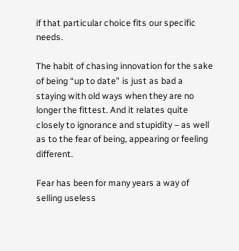if that particular choice fits our specific needs.

The habit of chasing innovation for the sake of being “up to date” is just as bad a staying with old ways when they are no longer the fittest. And it relates quite closely to ignorance and stupidity – as well as to the fear of being, appearing or feeling different.

Fear has been for many years a way of selling useless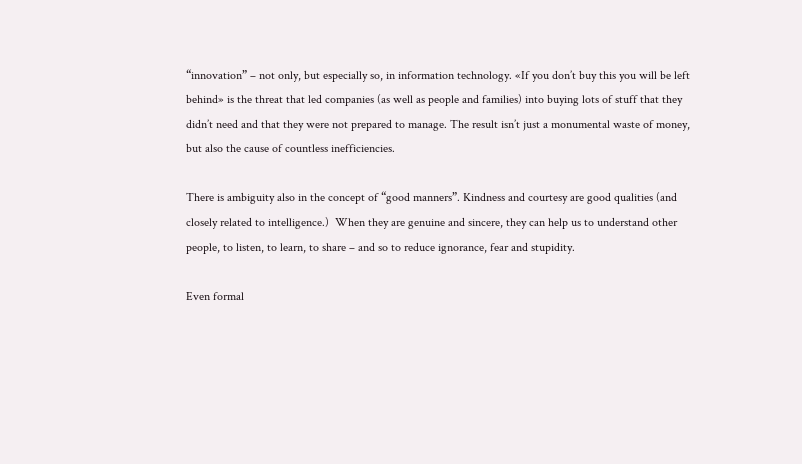“innovation” – not only, but especially so, in information technology. «If you don’t buy this you will be left behind» is the threat that led companies (as well as people and families) into buying lots of stuff that they didn’t need and that they were not prepared to manage. The result isn’t just a monumental waste of money, but also the cause of countless inefficiencies.

There is ambiguity also in the concept of “good manners”. Kindness and courtesy are good qualities (and closely related to intelligence.)  When they are genuine and sincere, they can help us to understand other people, to listen, to learn, to share – and so to reduce ignorance, fear and stupidity.

Even formal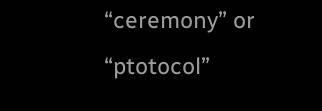“ceremony” or “ptotocol”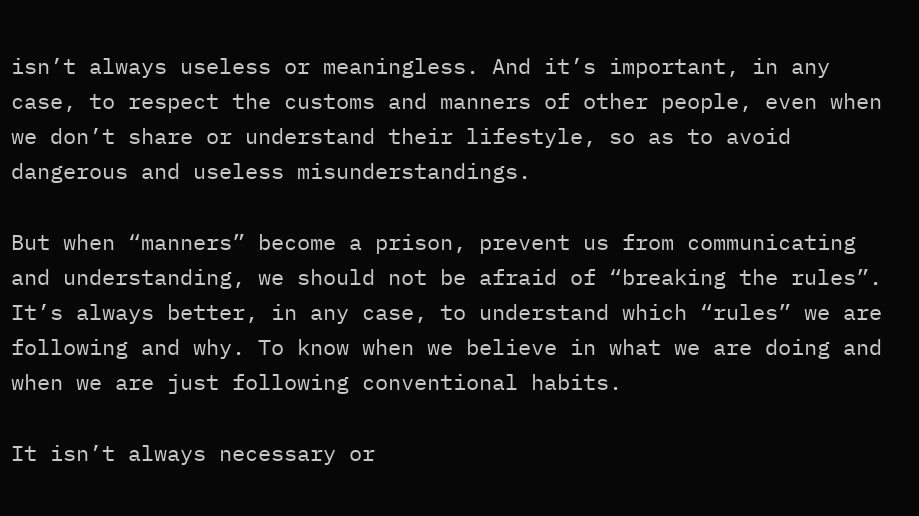isn’t always useless or meaningless. And it’s important, in any case, to respect the customs and manners of other people, even when we don’t share or understand their lifestyle, so as to avoid dangerous and useless misunderstandings.

But when “manners” become a prison, prevent us from communicating and understanding, we should not be afraid of “breaking the rules”. It’s always better, in any case, to understand which “rules” we are following and why. To know when we believe in what we are doing and when we are just following conventional habits.

It isn’t always necessary or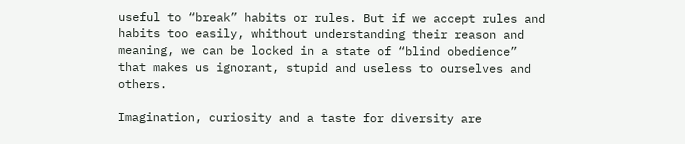useful to “break” habits or rules. But if we accept rules and habits too easily, whithout understanding their reason and meaning, we can be locked in a state of “blind obedience” that makes us ignorant, stupid and useless to ourselves and others.

Imagination, curiosity and a taste for diversity are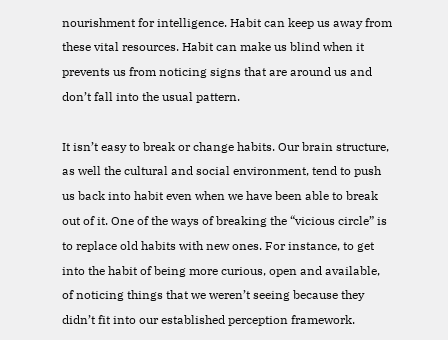nourishment for intelligence. Habit can keep us away from these vital resources. Habit can make us blind when it prevents us from noticing signs that are around us and don’t fall into the usual pattern.

It isn’t easy to break or change habits. Our brain structure, as well the cultural and social environment, tend to push us back into habit even when we have been able to break out of it. One of the ways of breaking the “vicious circle” is to replace old habits with new ones. For instance, to get into the habit of being more curious, open and available, of noticing things that we weren’t seeing because they didn’t fit into our established perception framework.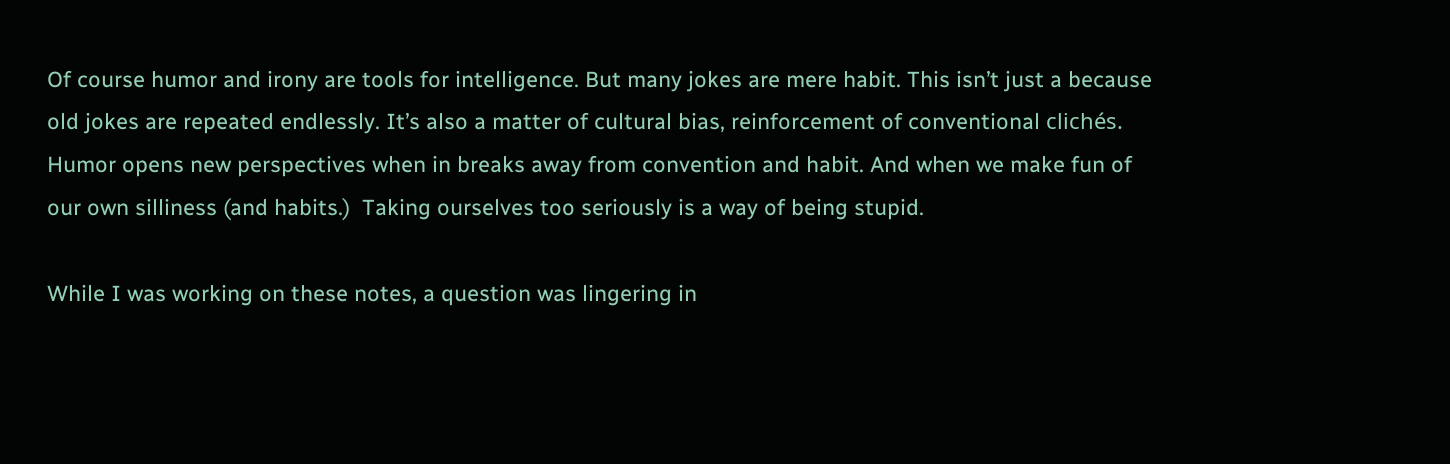Of course humor and irony are tools for intelligence. But many jokes are mere habit. This isn’t just a because old jokes are repeated endlessly. It’s also a matter of cultural bias, reinforcement of conventional clichés. Humor opens new perspectives when in breaks away from convention and habit. And when we make fun of our own silliness (and habits.)  Taking ourselves too seriously is a way of being stupid.

While I was working on these notes, a question was lingering in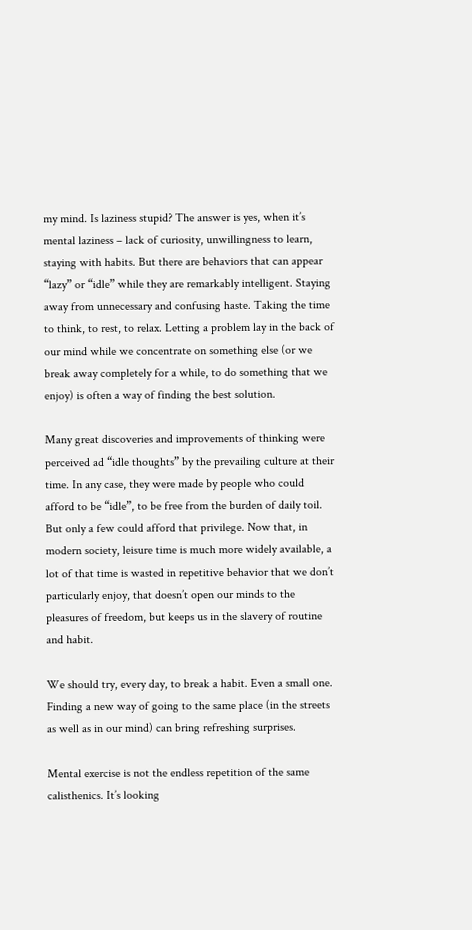my mind. Is laziness stupid? The answer is yes, when it’s mental laziness – lack of curiosity, unwillingness to learn, staying with habits. But there are behaviors that can appear “lazy” or “idle” while they are remarkably intelligent. Staying away from unnecessary and confusing haste. Taking the time to think, to rest, to relax. Letting a problem lay in the back of our mind while we concentrate on something else (or we break away completely for a while, to do something that we enjoy) is often a way of finding the best solution.

Many great discoveries and improvements of thinking were perceived ad “idle thoughts” by the prevailing culture at their time. In any case, they were made by people who could afford to be “idle”, to be free from the burden of daily toil. But only a few could afford that privilege. Now that, in modern society, leisure time is much more widely available, a lot of that time is wasted in repetitive behavior that we don’t particularly enjoy, that doesn’t open our minds to the pleasures of freedom, but keeps us in the slavery of routine and habit.

We should try, every day, to break a habit. Even a small one. Finding a new way of going to the same place (in the streets as well as in our mind) can bring refreshing surprises.

Mental exercise is not the endless repetition of the same calisthenics. It’s looking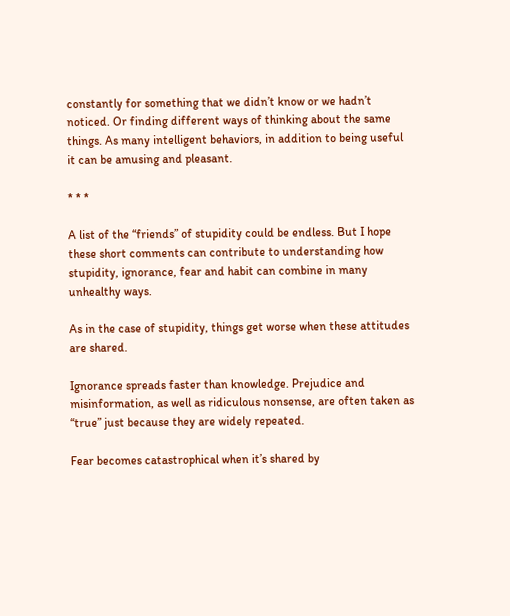constantly for something that we didn’t know or we hadn’t noticed. Or finding different ways of thinking about the same things. As many intelligent behaviors, in addition to being useful it can be amusing and pleasant.

* * *

A list of the “friends” of stupidity could be endless. But I hope these short comments can contribute to understanding how stupidity, ignorance, fear and habit can combine in many unhealthy ways.

As in the case of stupidity, things get worse when these attitudes are shared.

Ignorance spreads faster than knowledge. Prejudice and misinformation, as well as ridiculous nonsense, are often taken as “true” just because they are widely repeated.

Fear becomes catastrophical when it’s shared by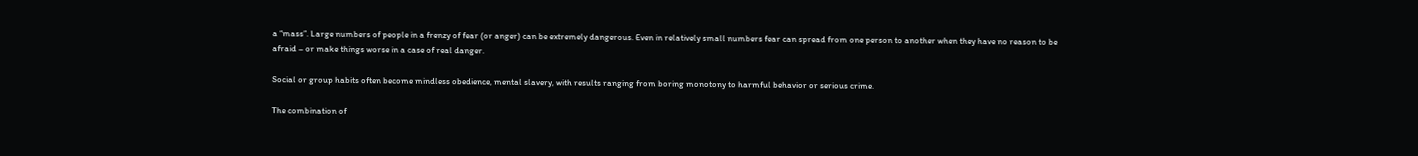a “mass”. Large numbers of people in a frenzy of fear (or anger) can be extremely dangerous. Even in relatively small numbers fear can spread from one person to another when they have no reason to be afraid – or make things worse in a case of real danger.

Social or group habits often become mindless obedience, mental slavery, with results ranging from boring monotony to harmful behavior or serious crime.

The combination of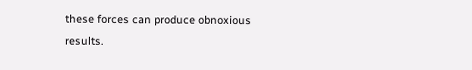these forces can produce obnoxious results.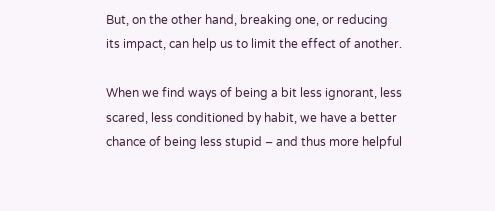But, on the other hand, breaking one, or reducing its impact, can help us to limit the effect of another.

When we find ways of being a bit less ignorant, less scared, less conditioned by habit, we have a better chance of being less stupid – and thus more helpful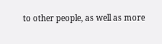to other people, as well as more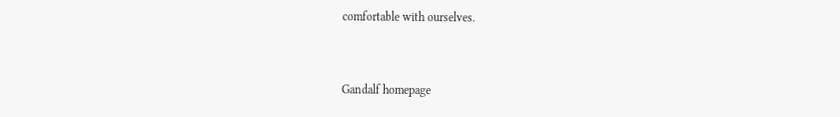comfortable with ourselves.


Gandalf homepage